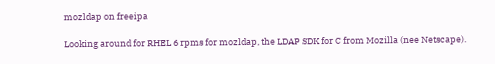mozldap on freeipa

Looking around for RHEL 6 rpms for mozldap, the LDAP SDK for C from Mozilla (nee Netscape).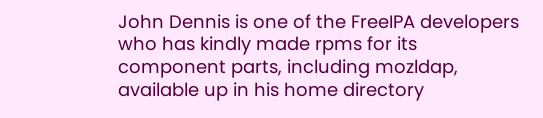John Dennis is one of the FreeIPA developers who has kindly made rpms for its component parts, including mozldap, available up in his home directory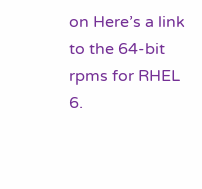on Here’s a link to the 64-bit rpms for RHEL 6.